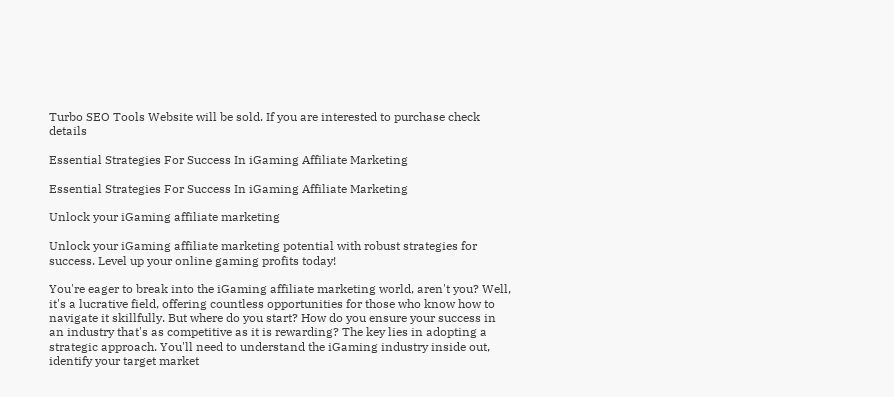Turbo SEO Tools Website will be sold. If you are interested to purchase check details

Essential Strategies For Success In iGaming Affiliate Marketing

Essential Strategies For Success In iGaming Affiliate Marketing

Unlock your iGaming affiliate marketing

Unlock your iGaming affiliate marketing potential with robust strategies for success. Level up your online gaming profits today!

You're eager to break into the iGaming affiliate marketing world, aren't you? Well, it's a lucrative field, offering countless opportunities for those who know how to navigate it skillfully. But where do you start? How do you ensure your success in an industry that's as competitive as it is rewarding? The key lies in adopting a strategic approach. You'll need to understand the iGaming industry inside out, identify your target market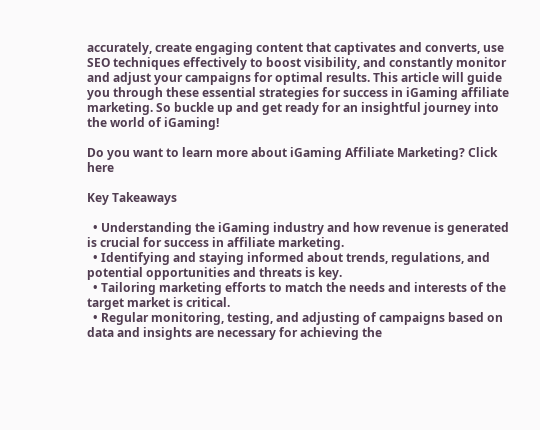accurately, create engaging content that captivates and converts, use SEO techniques effectively to boost visibility, and constantly monitor and adjust your campaigns for optimal results. This article will guide you through these essential strategies for success in iGaming affiliate marketing. So buckle up and get ready for an insightful journey into the world of iGaming!

Do you want to learn more about iGaming Affiliate Marketing? Click here

Key Takeaways

  • Understanding the iGaming industry and how revenue is generated is crucial for success in affiliate marketing.
  • Identifying and staying informed about trends, regulations, and potential opportunities and threats is key.
  • Tailoring marketing efforts to match the needs and interests of the target market is critical.
  • Regular monitoring, testing, and adjusting of campaigns based on data and insights are necessary for achieving the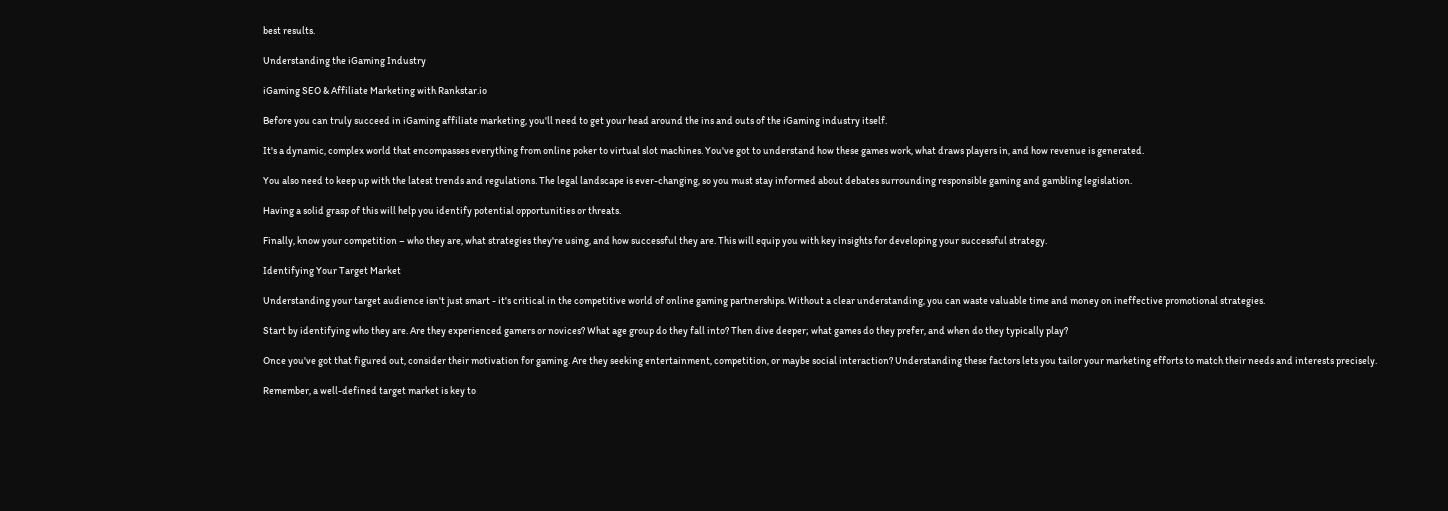best results.

Understanding the iGaming Industry

iGaming SEO & Affiliate Marketing with Rankstar.io

Before you can truly succeed in iGaming affiliate marketing, you'll need to get your head around the ins and outs of the iGaming industry itself.

It's a dynamic, complex world that encompasses everything from online poker to virtual slot machines. You've got to understand how these games work, what draws players in, and how revenue is generated.

You also need to keep up with the latest trends and regulations. The legal landscape is ever-changing, so you must stay informed about debates surrounding responsible gaming and gambling legislation.

Having a solid grasp of this will help you identify potential opportunities or threats.

Finally, know your competition – who they are, what strategies they're using, and how successful they are. This will equip you with key insights for developing your successful strategy.

Identifying Your Target Market

Understanding your target audience isn't just smart - it's critical in the competitive world of online gaming partnerships. Without a clear understanding, you can waste valuable time and money on ineffective promotional strategies.

Start by identifying who they are. Are they experienced gamers or novices? What age group do they fall into? Then dive deeper; what games do they prefer, and when do they typically play?

Once you've got that figured out, consider their motivation for gaming. Are they seeking entertainment, competition, or maybe social interaction? Understanding these factors lets you tailor your marketing efforts to match their needs and interests precisely.

Remember, a well-defined target market is key to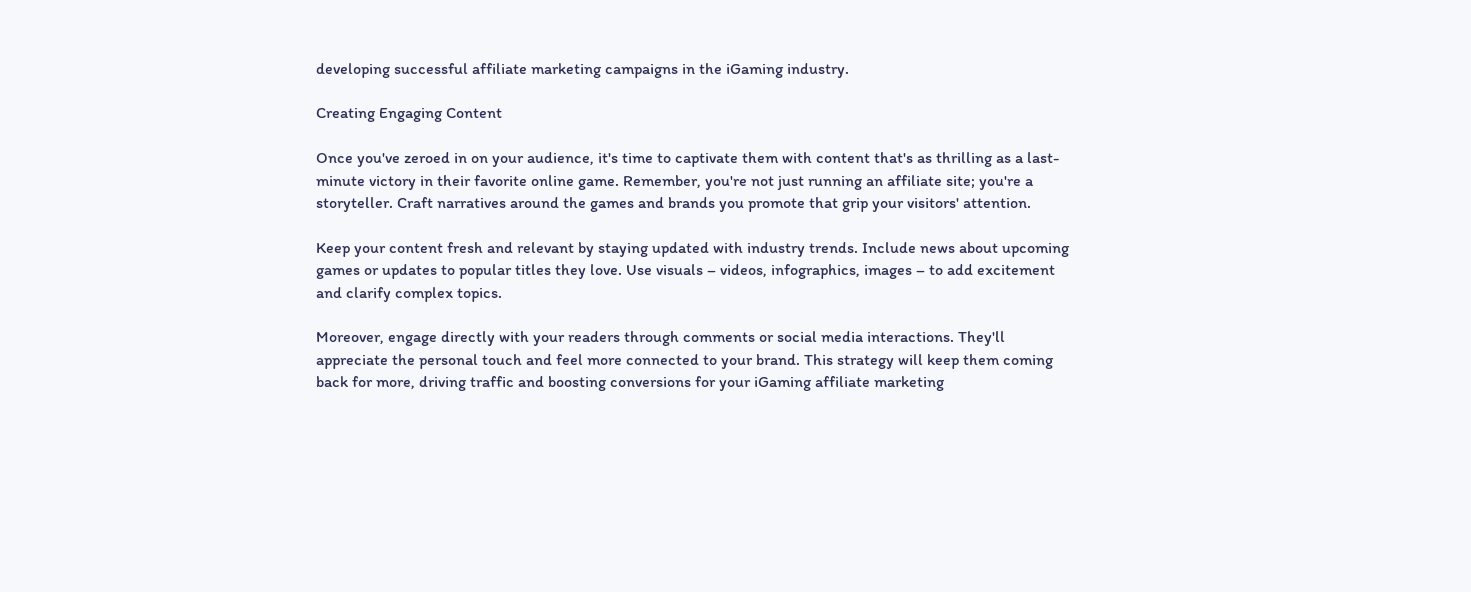developing successful affiliate marketing campaigns in the iGaming industry.

Creating Engaging Content

Once you've zeroed in on your audience, it's time to captivate them with content that's as thrilling as a last-minute victory in their favorite online game. Remember, you're not just running an affiliate site; you're a storyteller. Craft narratives around the games and brands you promote that grip your visitors' attention.

Keep your content fresh and relevant by staying updated with industry trends. Include news about upcoming games or updates to popular titles they love. Use visuals – videos, infographics, images – to add excitement and clarify complex topics.

Moreover, engage directly with your readers through comments or social media interactions. They'll appreciate the personal touch and feel more connected to your brand. This strategy will keep them coming back for more, driving traffic and boosting conversions for your iGaming affiliate marketing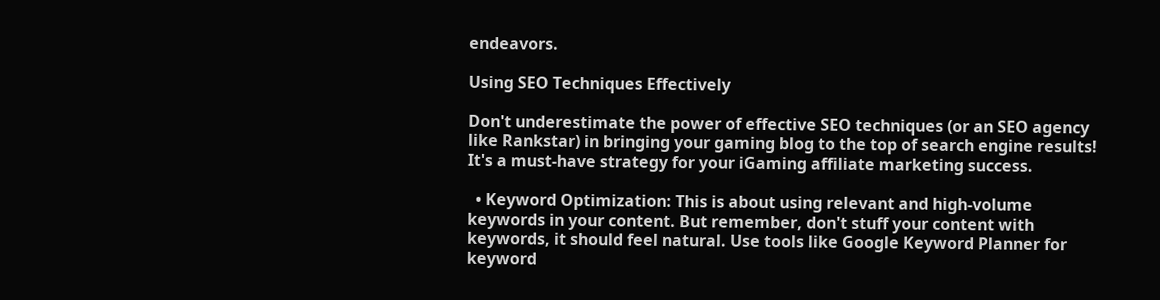endeavors.

Using SEO Techniques Effectively

Don't underestimate the power of effective SEO techniques (or an SEO agency like Rankstar) in bringing your gaming blog to the top of search engine results! It's a must-have strategy for your iGaming affiliate marketing success.

  • Keyword Optimization: This is about using relevant and high-volume keywords in your content. But remember, don't stuff your content with keywords, it should feel natural. Use tools like Google Keyword Planner for keyword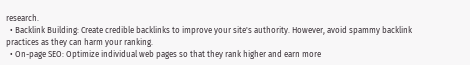research.
  • Backlink Building: Create credible backlinks to improve your site's authority. However, avoid spammy backlink practices as they can harm your ranking.
  • On-page SEO: Optimize individual web pages so that they rank higher and earn more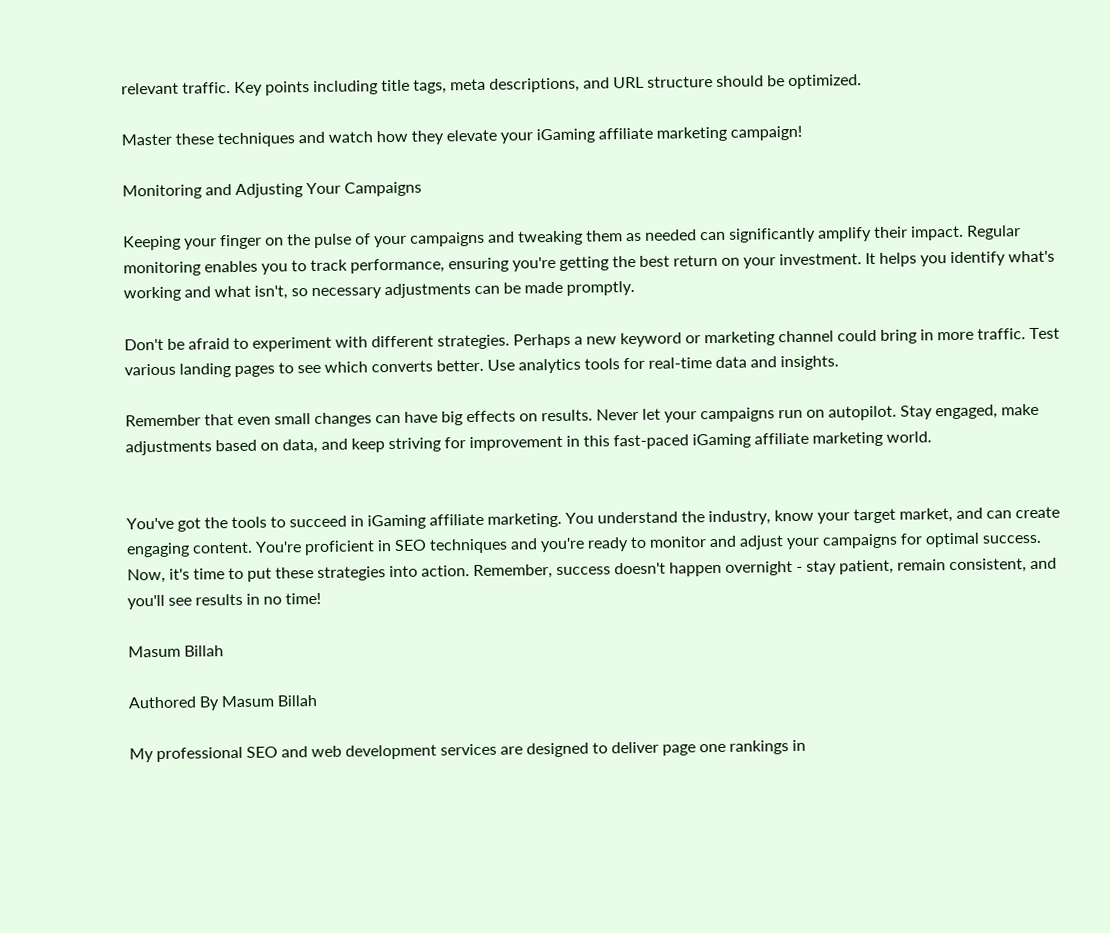relevant traffic. Key points including title tags, meta descriptions, and URL structure should be optimized.

Master these techniques and watch how they elevate your iGaming affiliate marketing campaign!

Monitoring and Adjusting Your Campaigns

Keeping your finger on the pulse of your campaigns and tweaking them as needed can significantly amplify their impact. Regular monitoring enables you to track performance, ensuring you're getting the best return on your investment. It helps you identify what's working and what isn't, so necessary adjustments can be made promptly.

Don't be afraid to experiment with different strategies. Perhaps a new keyword or marketing channel could bring in more traffic. Test various landing pages to see which converts better. Use analytics tools for real-time data and insights.

Remember that even small changes can have big effects on results. Never let your campaigns run on autopilot. Stay engaged, make adjustments based on data, and keep striving for improvement in this fast-paced iGaming affiliate marketing world.


You've got the tools to succeed in iGaming affiliate marketing. You understand the industry, know your target market, and can create engaging content. You're proficient in SEO techniques and you're ready to monitor and adjust your campaigns for optimal success. Now, it's time to put these strategies into action. Remember, success doesn't happen overnight - stay patient, remain consistent, and you'll see results in no time!

Masum Billah

Authored By Masum Billah

My professional SEO and web development services are designed to deliver page one rankings in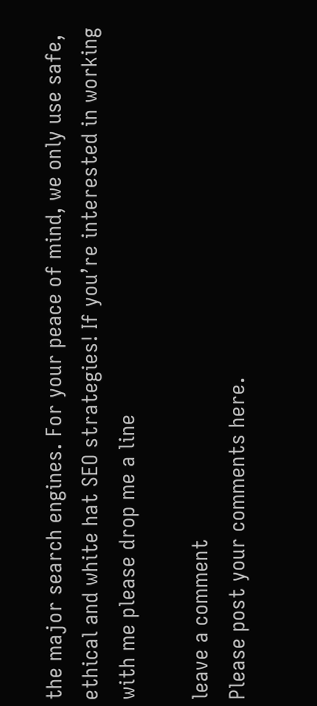the major search engines. For your peace of mind, we only use safe, ethical and white hat SEO strategies! If you’re interested in working with me please drop me a line

leave a comment
Please post your comments here.